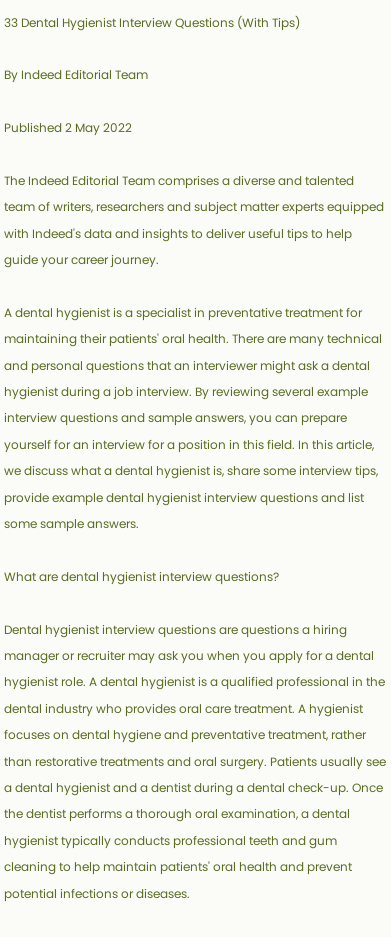33 Dental Hygienist Interview Questions (With Tips)

By Indeed Editorial Team

Published 2 May 2022

The Indeed Editorial Team comprises a diverse and talented team of writers, researchers and subject matter experts equipped with Indeed's data and insights to deliver useful tips to help guide your career journey.

A dental hygienist is a specialist in preventative treatment for maintaining their patients' oral health. There are many technical and personal questions that an interviewer might ask a dental hygienist during a job interview. By reviewing several example interview questions and sample answers, you can prepare yourself for an interview for a position in this field. In this article, we discuss what a dental hygienist is, share some interview tips, provide example dental hygienist interview questions and list some sample answers.

What are dental hygienist interview questions?

Dental hygienist interview questions are questions a hiring manager or recruiter may ask you when you apply for a dental hygienist role. A dental hygienist is a qualified professional in the dental industry who provides oral care treatment. A hygienist focuses on dental hygiene and preventative treatment, rather than restorative treatments and oral surgery. Patients usually see a dental hygienist and a dentist during a dental check-up. Once the dentist performs a thorough oral examination, a dental hygienist typically conducts professional teeth and gum cleaning to help maintain patients' oral health and prevent potential infections or diseases.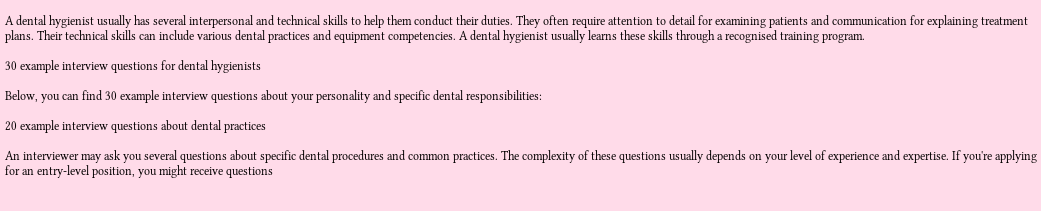A dental hygienist usually has several interpersonal and technical skills to help them conduct their duties. They often require attention to detail for examining patients and communication for explaining treatment plans. Their technical skills can include various dental practices and equipment competencies. A dental hygienist usually learns these skills through a recognised training program.

30 example interview questions for dental hygienists

Below, you can find 30 example interview questions about your personality and specific dental responsibilities:

20 example interview questions about dental practices

An interviewer may ask you several questions about specific dental procedures and common practices. The complexity of these questions usually depends on your level of experience and expertise. If you're applying for an entry-level position, you might receive questions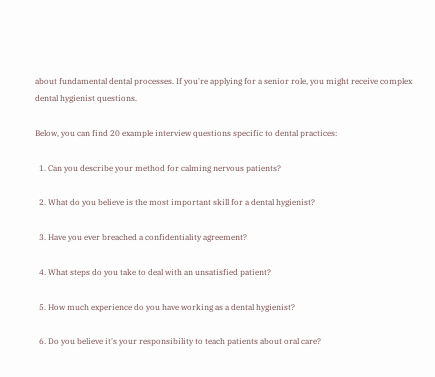about fundamental dental processes. If you're applying for a senior role, you might receive complex dental hygienist questions.

Below, you can find 20 example interview questions specific to dental practices:

  1. Can you describe your method for calming nervous patients?

  2. What do you believe is the most important skill for a dental hygienist?

  3. Have you ever breached a confidentiality agreement?

  4. What steps do you take to deal with an unsatisfied patient?

  5. How much experience do you have working as a dental hygienist?

  6. Do you believe it's your responsibility to teach patients about oral care?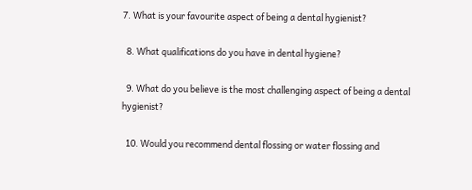7. What is your favourite aspect of being a dental hygienist?

  8. What qualifications do you have in dental hygiene?

  9. What do you believe is the most challenging aspect of being a dental hygienist?

  10. Would you recommend dental flossing or water flossing and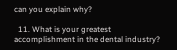can you explain why?

  11. What is your greatest accomplishment in the dental industry?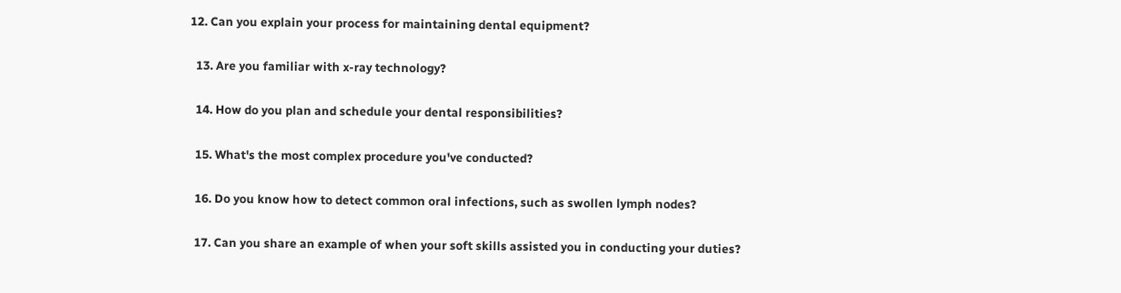12. Can you explain your process for maintaining dental equipment?

  13. Are you familiar with x-ray technology?

  14. How do you plan and schedule your dental responsibilities?

  15. What's the most complex procedure you've conducted?

  16. Do you know how to detect common oral infections, such as swollen lymph nodes?

  17. Can you share an example of when your soft skills assisted you in conducting your duties?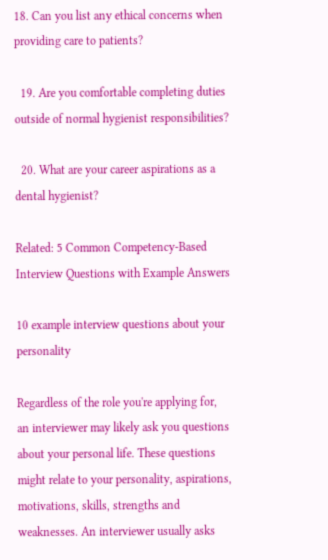18. Can you list any ethical concerns when providing care to patients?

  19. Are you comfortable completing duties outside of normal hygienist responsibilities?

  20. What are your career aspirations as a dental hygienist?

Related: 5 Common Competency-Based Interview Questions with Example Answers

10 example interview questions about your personality

Regardless of the role you're applying for, an interviewer may likely ask you questions about your personal life. These questions might relate to your personality, aspirations, motivations, skills, strengths and weaknesses. An interviewer usually asks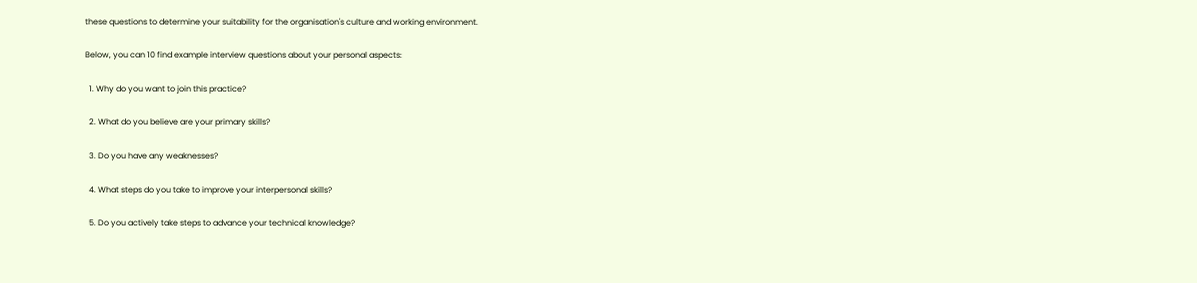these questions to determine your suitability for the organisation's culture and working environment.

Below, you can 10 find example interview questions about your personal aspects:

  1. Why do you want to join this practice?

  2. What do you believe are your primary skills?

  3. Do you have any weaknesses?

  4. What steps do you take to improve your interpersonal skills?

  5. Do you actively take steps to advance your technical knowledge?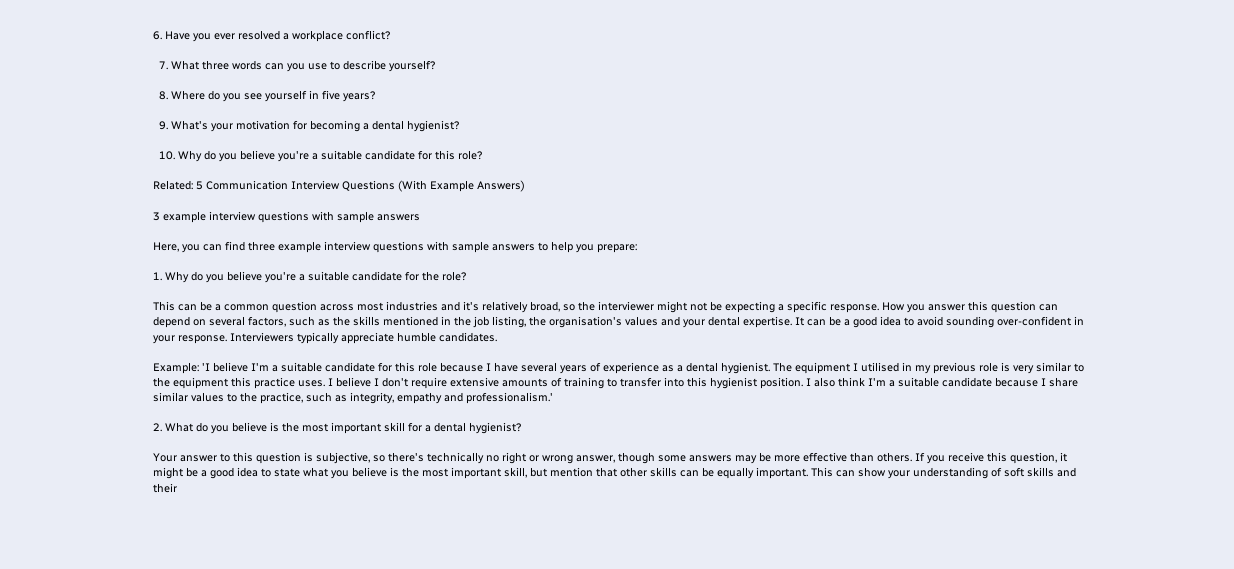6. Have you ever resolved a workplace conflict?

  7. What three words can you use to describe yourself?

  8. Where do you see yourself in five years?

  9. What's your motivation for becoming a dental hygienist?

  10. Why do you believe you're a suitable candidate for this role?

Related: 5 Communication Interview Questions (With Example Answers)

3 example interview questions with sample answers

Here, you can find three example interview questions with sample answers to help you prepare:

1. Why do you believe you're a suitable candidate for the role?

This can be a common question across most industries and it's relatively broad, so the interviewer might not be expecting a specific response. How you answer this question can depend on several factors, such as the skills mentioned in the job listing, the organisation's values and your dental expertise. It can be a good idea to avoid sounding over-confident in your response. Interviewers typically appreciate humble candidates.

Example: 'I believe I'm a suitable candidate for this role because I have several years of experience as a dental hygienist. The equipment I utilised in my previous role is very similar to the equipment this practice uses. I believe I don't require extensive amounts of training to transfer into this hygienist position. I also think I'm a suitable candidate because I share similar values to the practice, such as integrity, empathy and professionalism.'

2. What do you believe is the most important skill for a dental hygienist?

Your answer to this question is subjective, so there's technically no right or wrong answer, though some answers may be more effective than others. If you receive this question, it might be a good idea to state what you believe is the most important skill, but mention that other skills can be equally important. This can show your understanding of soft skills and their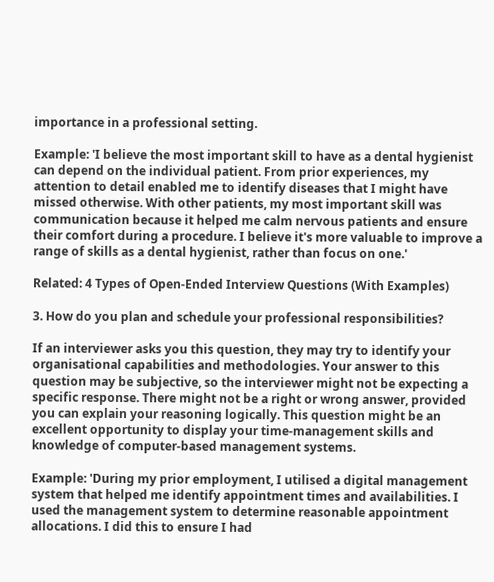importance in a professional setting.

Example: 'I believe the most important skill to have as a dental hygienist can depend on the individual patient. From prior experiences, my attention to detail enabled me to identify diseases that I might have missed otherwise. With other patients, my most important skill was communication because it helped me calm nervous patients and ensure their comfort during a procedure. I believe it's more valuable to improve a range of skills as a dental hygienist, rather than focus on one.'

Related: 4 Types of Open-Ended Interview Questions (With Examples)

3. How do you plan and schedule your professional responsibilities?

If an interviewer asks you this question, they may try to identify your organisational capabilities and methodologies. Your answer to this question may be subjective, so the interviewer might not be expecting a specific response. There might not be a right or wrong answer, provided you can explain your reasoning logically. This question might be an excellent opportunity to display your time-management skills and knowledge of computer-based management systems.

Example: 'During my prior employment, I utilised a digital management system that helped me identify appointment times and availabilities. I used the management system to determine reasonable appointment allocations. I did this to ensure I had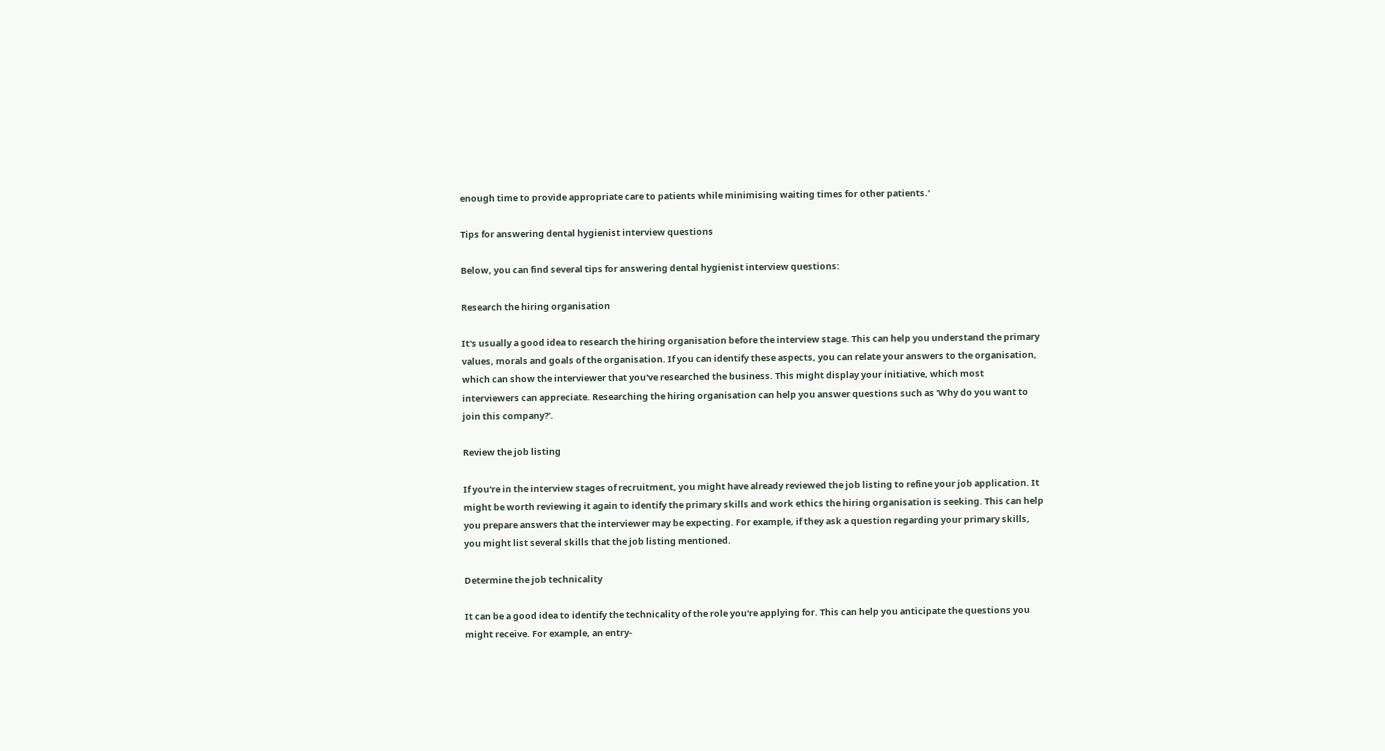enough time to provide appropriate care to patients while minimising waiting times for other patients.'

Tips for answering dental hygienist interview questions

Below, you can find several tips for answering dental hygienist interview questions:

Research the hiring organisation

It's usually a good idea to research the hiring organisation before the interview stage. This can help you understand the primary values, morals and goals of the organisation. If you can identify these aspects, you can relate your answers to the organisation, which can show the interviewer that you've researched the business. This might display your initiative, which most interviewers can appreciate. Researching the hiring organisation can help you answer questions such as 'Why do you want to join this company?'.

Review the job listing

If you're in the interview stages of recruitment, you might have already reviewed the job listing to refine your job application. It might be worth reviewing it again to identify the primary skills and work ethics the hiring organisation is seeking. This can help you prepare answers that the interviewer may be expecting. For example, if they ask a question regarding your primary skills, you might list several skills that the job listing mentioned.

Determine the job technicality

It can be a good idea to identify the technicality of the role you're applying for. This can help you anticipate the questions you might receive. For example, an entry-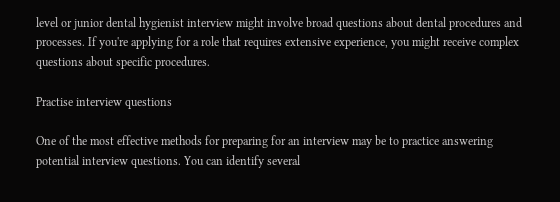level or junior dental hygienist interview might involve broad questions about dental procedures and processes. If you're applying for a role that requires extensive experience, you might receive complex questions about specific procedures.

Practise interview questions

One of the most effective methods for preparing for an interview may be to practice answering potential interview questions. You can identify several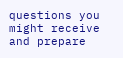questions you might receive and prepare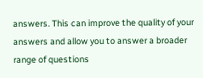answers. This can improve the quality of your answers and allow you to answer a broader range of questions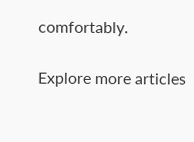comfortably.

Explore more articles